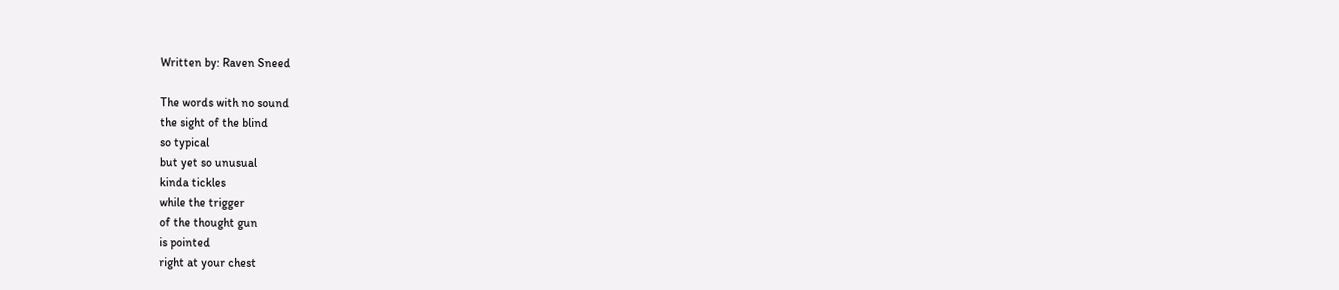Written by: Raven Sneed

The words with no sound
the sight of the blind
so typical
but yet so unusual
kinda tickles
while the trigger
of the thought gun
is pointed
right at your chest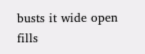busts it wide open
fills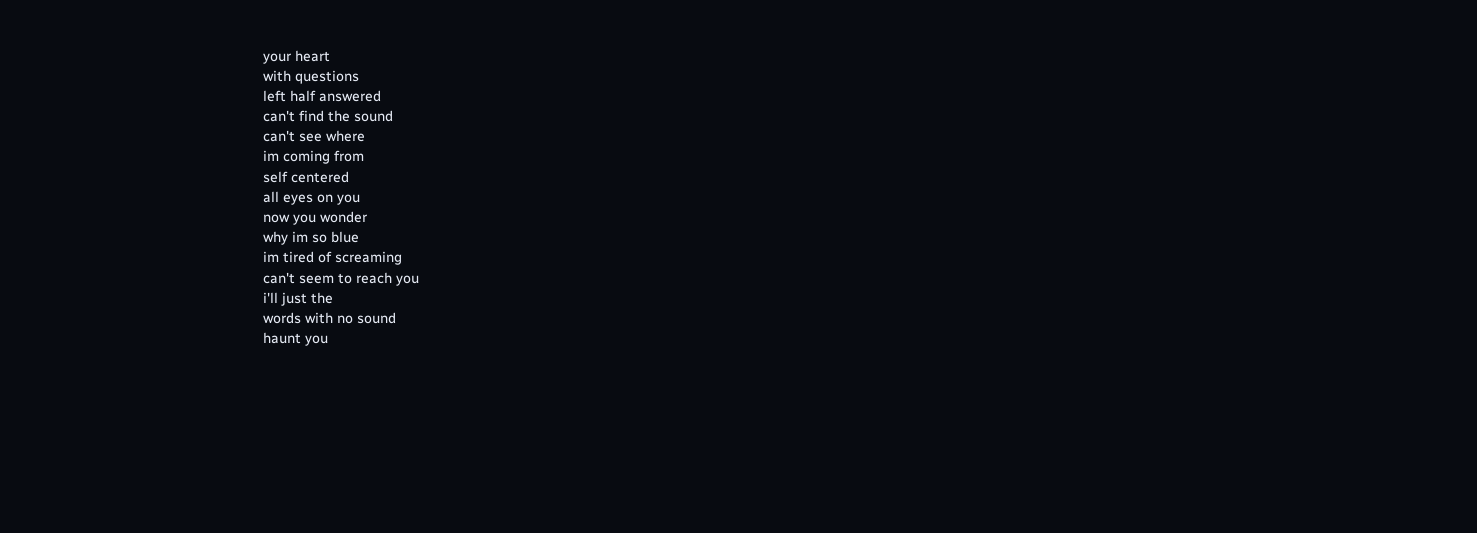your heart
with questions
left half answered
can't find the sound
can't see where
im coming from
self centered
all eyes on you
now you wonder
why im so blue
im tired of screaming
can't seem to reach you
i'll just the
words with no sound
haunt you